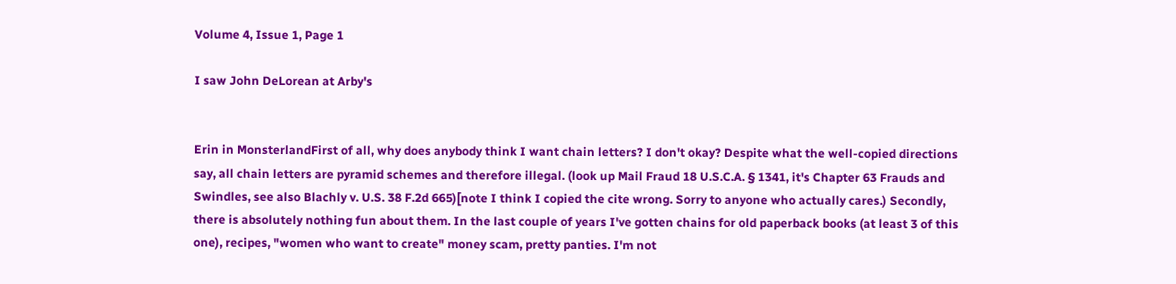Volume 4, Issue 1, Page 1

I saw John DeLorean at Arby's


Erin in MonsterlandFirst of all, why does anybody think I want chain letters? I don't okay? Despite what the well-copied directions say, all chain letters are pyramid schemes and therefore illegal. (look up Mail Fraud 18 U.S.C.A. § 1341, it's Chapter 63 Frauds and Swindles, see also Blachly v. U.S. 38 F.2d 665)[note I think I copied the cite wrong. Sorry to anyone who actually cares.) Secondly, there is absolutely nothing fun about them. In the last couple of years I've gotten chains for old paperback books (at least 3 of this one), recipes, "women who want to create" money scam, pretty panties. I'm not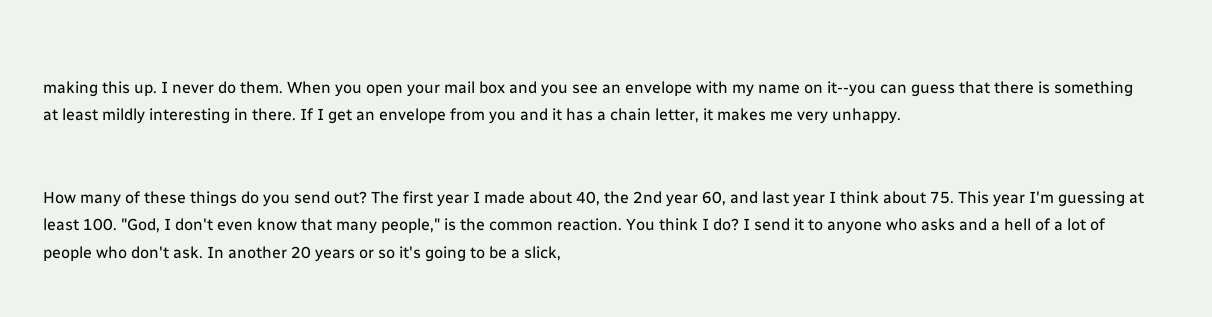making this up. I never do them. When you open your mail box and you see an envelope with my name on it--you can guess that there is something at least mildly interesting in there. If I get an envelope from you and it has a chain letter, it makes me very unhappy.


How many of these things do you send out? The first year I made about 40, the 2nd year 60, and last year I think about 75. This year I'm guessing at least 100. "God, I don't even know that many people," is the common reaction. You think I do? I send it to anyone who asks and a hell of a lot of people who don't ask. In another 20 years or so it's going to be a slick,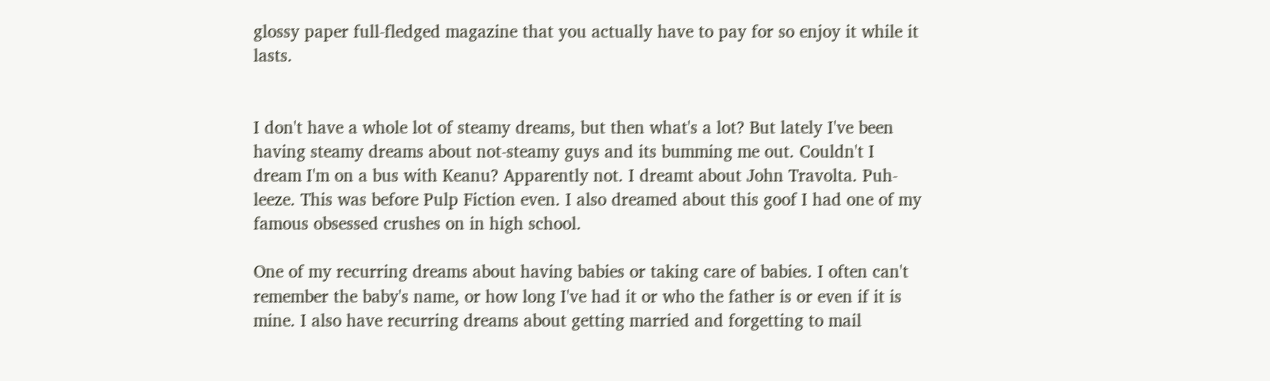glossy paper full-fledged magazine that you actually have to pay for so enjoy it while it lasts.


I don't have a whole lot of steamy dreams, but then what's a lot? But lately I've been having steamy dreams about not-steamy guys and its bumming me out. Couldn't I dream I'm on a bus with Keanu? Apparently not. I dreamt about John Travolta. Puh-leeze. This was before Pulp Fiction even. I also dreamed about this goof I had one of my famous obsessed crushes on in high school.

One of my recurring dreams about having babies or taking care of babies. I often can't remember the baby's name, or how long I've had it or who the father is or even if it is mine. I also have recurring dreams about getting married and forgetting to mail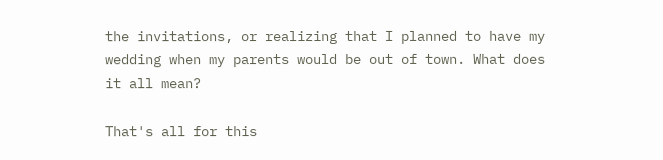the invitations, or realizing that I planned to have my wedding when my parents would be out of town. What does it all mean?

That's all for this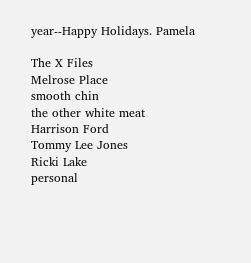year--Happy Holidays. Pamela

The X Files
Melrose Place
smooth chin
the other white meat
Harrison Ford
Tommy Lee Jones
Ricki Lake
personal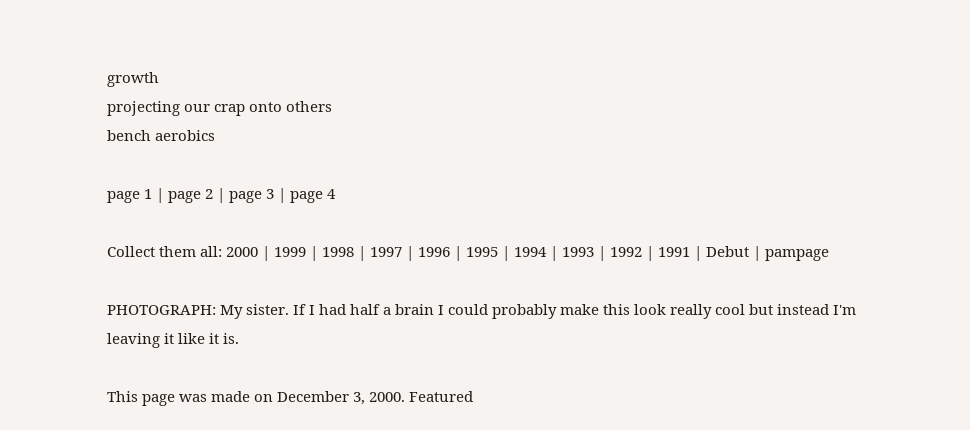growth
projecting our crap onto others
bench aerobics

page 1 | page 2 | page 3 | page 4

Collect them all: 2000 | 1999 | 1998 | 1997 | 1996 | 1995 | 1994 | 1993 | 1992 | 1991 | Debut | pampage

PHOTOGRAPH: My sister. If I had half a brain I could probably make this look really cool but instead I'm leaving it like it is.

This page was made on December 3, 2000. Featured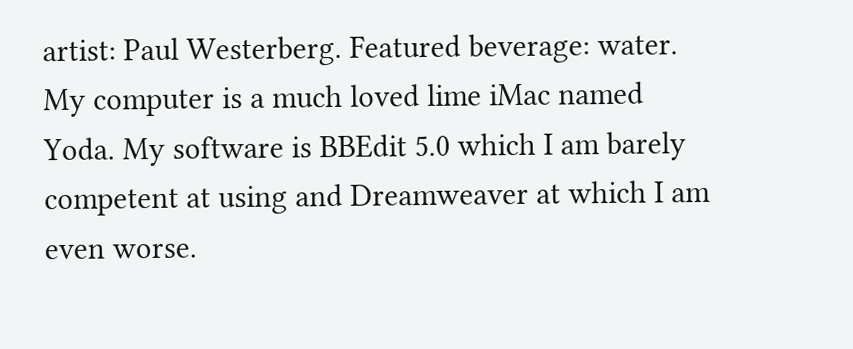artist: Paul Westerberg. Featured beverage: water. My computer is a much loved lime iMac named Yoda. My software is BBEdit 5.0 which I am barely competent at using and Dreamweaver at which I am even worse.